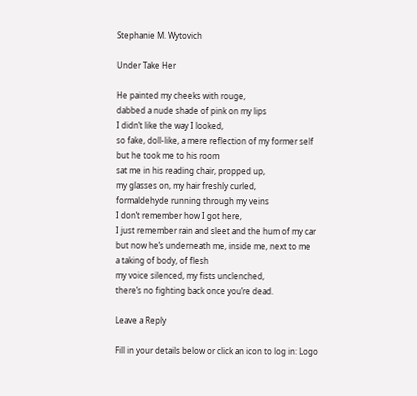Stephanie M. Wytovich

Under Take Her

He painted my cheeks with rouge,
dabbed a nude shade of pink on my lips
I didn’t like the way I looked,
so fake, doll-like, a mere reflection of my former self
but he took me to his room
sat me in his reading chair, propped up,
my glasses on, my hair freshly curled,
formaldehyde running through my veins
I don’t remember how I got here,
I just remember rain and sleet and the hum of my car
but now he’s underneath me, inside me, next to me
a taking of body, of flesh
my voice silenced, my fists unclenched,
there’s no fighting back once you’re dead.

Leave a Reply

Fill in your details below or click an icon to log in: Logo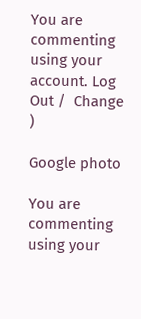You are commenting using your account. Log Out /  Change )

Google photo

You are commenting using your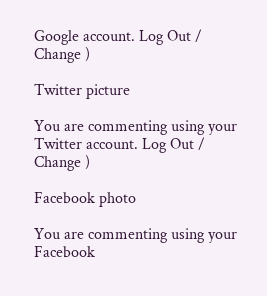Google account. Log Out /  Change )

Twitter picture

You are commenting using your Twitter account. Log Out /  Change )

Facebook photo

You are commenting using your Facebook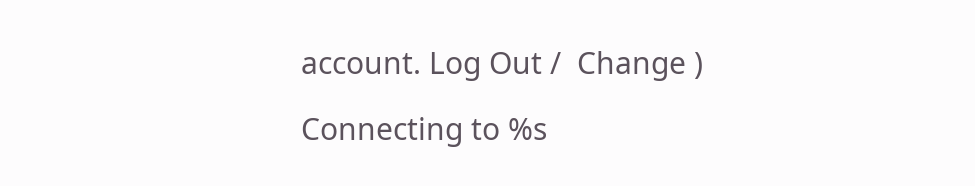account. Log Out /  Change )

Connecting to %s